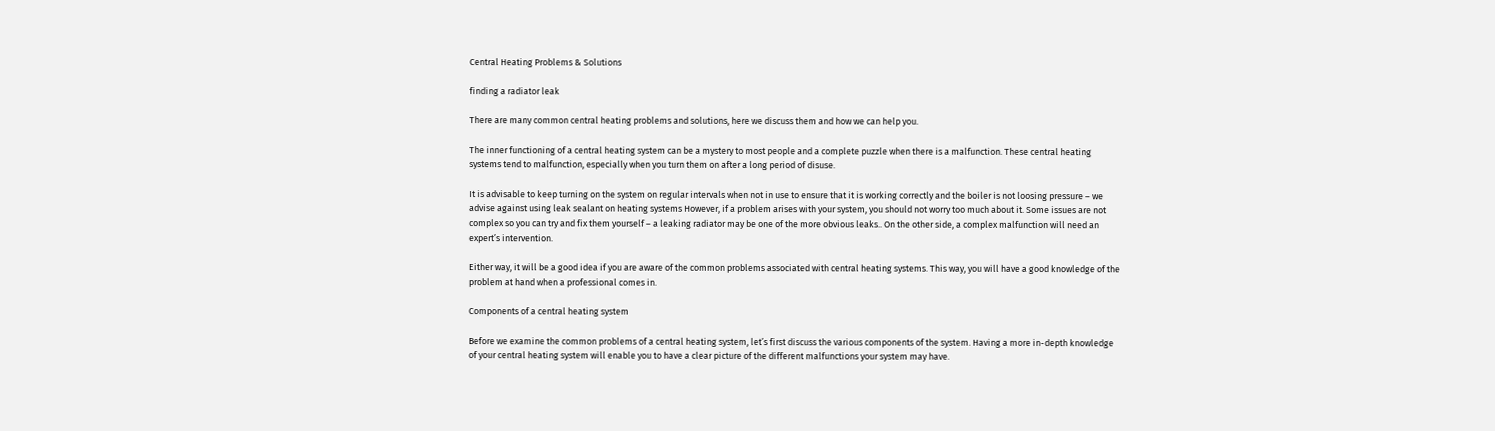Central Heating Problems & Solutions

finding a radiator leak

There are many common central heating problems and solutions, here we discuss them and how we can help you.

The inner functioning of a central heating system can be a mystery to most people and a complete puzzle when there is a malfunction. These central heating systems tend to malfunction, especially when you turn them on after a long period of disuse.

It is advisable to keep turning on the system on regular intervals when not in use to ensure that it is working correctly and the boiler is not loosing pressure – we advise against using leak sealant on heating systems However, if a problem arises with your system, you should not worry too much about it. Some issues are not complex so you can try and fix them yourself – a leaking radiator may be one of the more obvious leaks.. On the other side, a complex malfunction will need an expert’s intervention.

Either way, it will be a good idea if you are aware of the common problems associated with central heating systems. This way, you will have a good knowledge of the problem at hand when a professional comes in.

Components of a central heating system

Before we examine the common problems of a central heating system, let’s first discuss the various components of the system. Having a more in-depth knowledge of your central heating system will enable you to have a clear picture of the different malfunctions your system may have.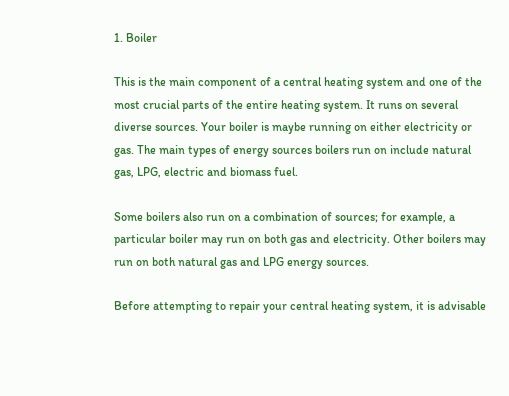1. Boiler

This is the main component of a central heating system and one of the most crucial parts of the entire heating system. It runs on several diverse sources. Your boiler is maybe running on either electricity or gas. The main types of energy sources boilers run on include natural gas, LPG, electric and biomass fuel.

Some boilers also run on a combination of sources; for example, a particular boiler may run on both gas and electricity. Other boilers may run on both natural gas and LPG energy sources.

Before attempting to repair your central heating system, it is advisable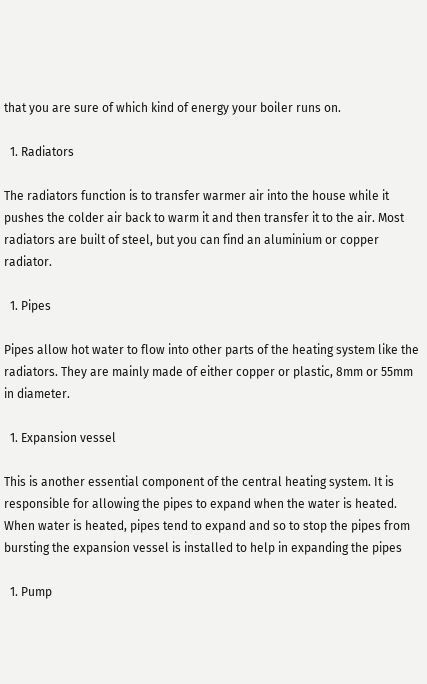that you are sure of which kind of energy your boiler runs on.

  1. Radiators

The radiators function is to transfer warmer air into the house while it pushes the colder air back to warm it and then transfer it to the air. Most radiators are built of steel, but you can find an aluminium or copper radiator.

  1. Pipes

Pipes allow hot water to flow into other parts of the heating system like the radiators. They are mainly made of either copper or plastic, 8mm or 55mm in diameter.

  1. Expansion vessel

This is another essential component of the central heating system. It is responsible for allowing the pipes to expand when the water is heated. When water is heated, pipes tend to expand and so to stop the pipes from bursting the expansion vessel is installed to help in expanding the pipes

  1. Pump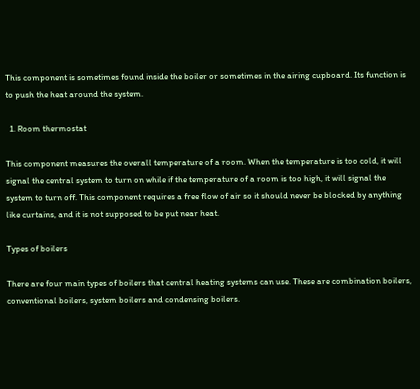This component is sometimes found inside the boiler or sometimes in the airing cupboard. Its function is to push the heat around the system.

  1. Room thermostat

This component measures the overall temperature of a room. When the temperature is too cold, it will signal the central system to turn on while if the temperature of a room is too high, it will signal the system to turn off. This component requires a free flow of air so it should never be blocked by anything like curtains, and it is not supposed to be put near heat.

Types of boilers

There are four main types of boilers that central heating systems can use. These are combination boilers, conventional boilers, system boilers and condensing boilers.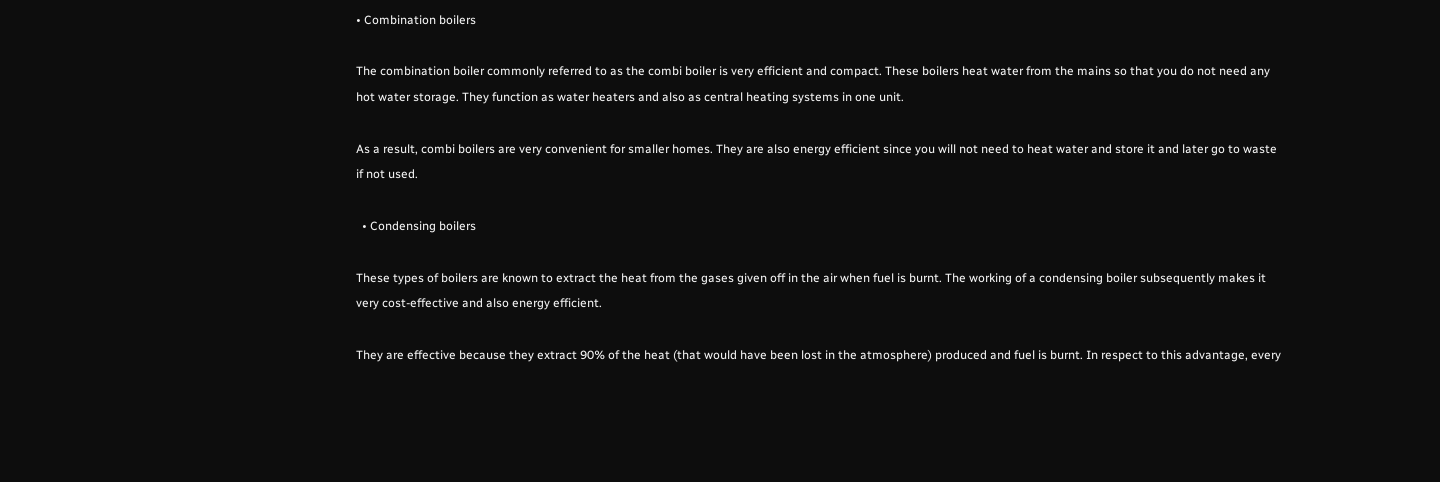• Combination boilers

The combination boiler commonly referred to as the combi boiler is very efficient and compact. These boilers heat water from the mains so that you do not need any hot water storage. They function as water heaters and also as central heating systems in one unit.

As a result, combi boilers are very convenient for smaller homes. They are also energy efficient since you will not need to heat water and store it and later go to waste if not used.

  • Condensing boilers

These types of boilers are known to extract the heat from the gases given off in the air when fuel is burnt. The working of a condensing boiler subsequently makes it very cost-effective and also energy efficient.

They are effective because they extract 90% of the heat (that would have been lost in the atmosphere) produced and fuel is burnt. In respect to this advantage, every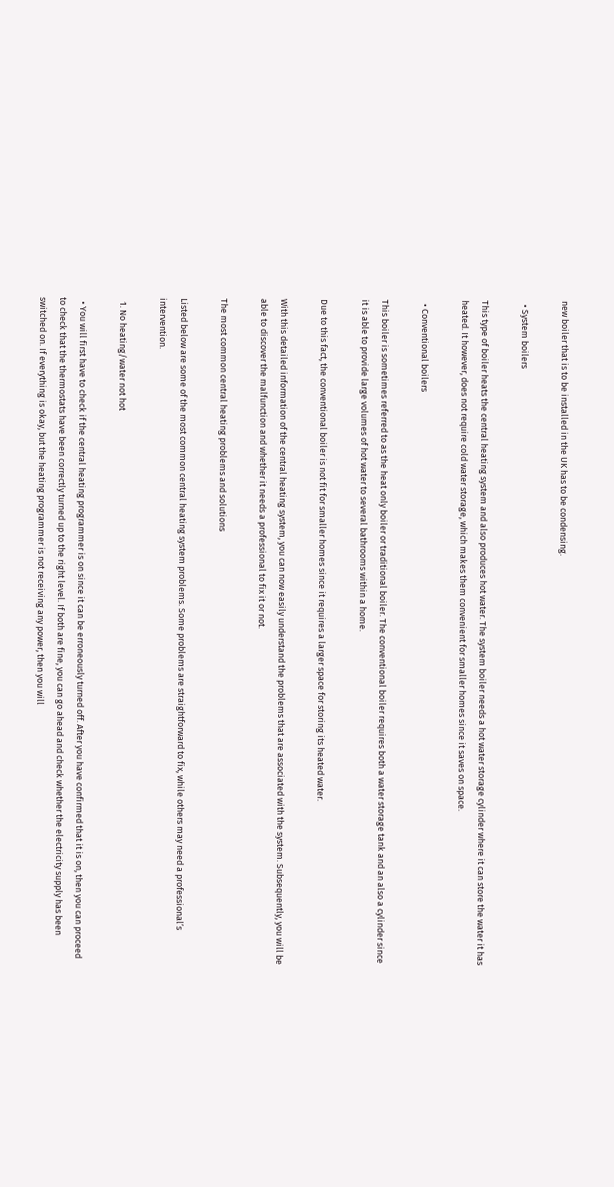new boiler that is to be installed in the UK has to be condensing.

  • System boilers

This type of boiler heats the central heating system and also produces hot water. The system boiler needs a hot water storage cylinder where it can store the water it has heated. It however, does not require cold water storage, which makes them convenient for smaller homes since it saves on space.

  • Conventional boilers

This boiler is sometimes referred to as the heat only boiler or traditional boiler. The conventional boiler requires both a water storage tank and an also a cylinder since it is able to provide large volumes of hot water to several bathrooms within a home.

Due to this fact, the conventional boiler is not fit for smaller homes since it requires a larger space for storing its heated water.

With this detailed information of the central heating system, you can now easily understand the problems that are associated with the system. Subsequently, you will be able to discover the malfunction and whether it needs a professional to fix it or not.

The most common central heating problems and solutions

Listed below are some of the most common central heating system problems. Some problems are straightforward to fix, while others may need a professional’s intervention.

  1. No heating/water not hot

  • You will first have to check if the central heating programmer is on since it can be erroneously turned off. After you have confirmed that it is on, then you can proceed to check that the thermostats have been correctly turned up to the right level. If both are fine, you can go ahead and check whether the electricity supply has been switched on. If everything is okay, but the heating programmer is not receiving any power, then you will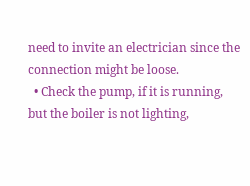need to invite an electrician since the connection might be loose.
  • Check the pump, if it is running, but the boiler is not lighting,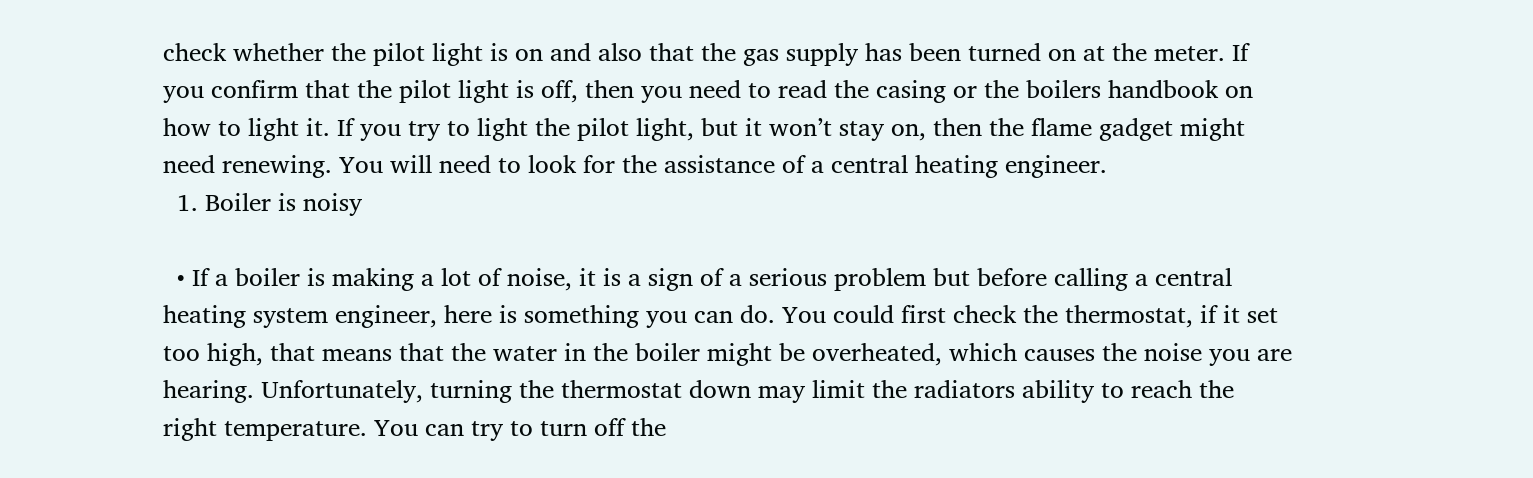check whether the pilot light is on and also that the gas supply has been turned on at the meter. If you confirm that the pilot light is off, then you need to read the casing or the boilers handbook on how to light it. If you try to light the pilot light, but it won’t stay on, then the flame gadget might need renewing. You will need to look for the assistance of a central heating engineer.
  1. Boiler is noisy

  • If a boiler is making a lot of noise, it is a sign of a serious problem but before calling a central heating system engineer, here is something you can do. You could first check the thermostat, if it set too high, that means that the water in the boiler might be overheated, which causes the noise you are hearing. Unfortunately, turning the thermostat down may limit the radiators ability to reach the right temperature. You can try to turn off the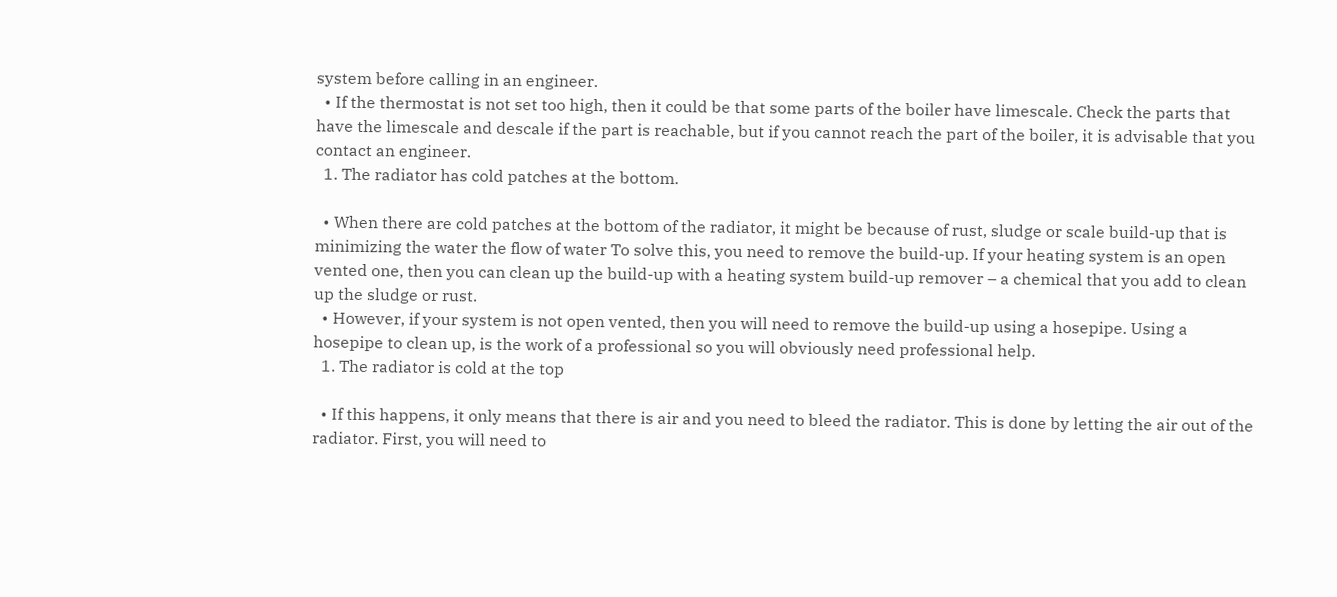system before calling in an engineer.
  • If the thermostat is not set too high, then it could be that some parts of the boiler have limescale. Check the parts that have the limescale and descale if the part is reachable, but if you cannot reach the part of the boiler, it is advisable that you contact an engineer.
  1. The radiator has cold patches at the bottom.

  • When there are cold patches at the bottom of the radiator, it might be because of rust, sludge or scale build-up that is minimizing the water the flow of water To solve this, you need to remove the build-up. If your heating system is an open vented one, then you can clean up the build-up with a heating system build-up remover – a chemical that you add to clean up the sludge or rust.
  • However, if your system is not open vented, then you will need to remove the build-up using a hosepipe. Using a hosepipe to clean up, is the work of a professional so you will obviously need professional help.
  1. The radiator is cold at the top

  • If this happens, it only means that there is air and you need to bleed the radiator. This is done by letting the air out of the radiator. First, you will need to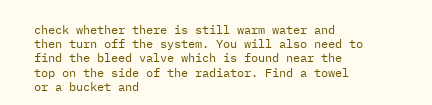check whether there is still warm water and then turn off the system. You will also need to find the bleed valve which is found near the top on the side of the radiator. Find a towel or a bucket and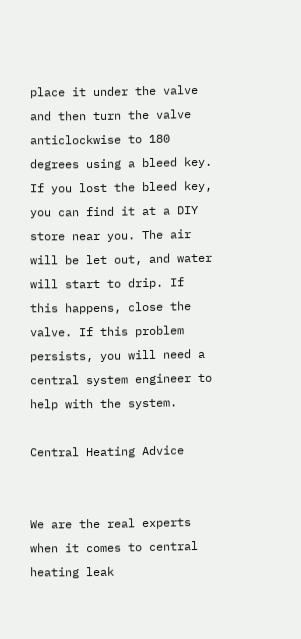place it under the valve and then turn the valve anticlockwise to 180 degrees using a bleed key. If you lost the bleed key, you can find it at a DIY store near you. The air will be let out, and water will start to drip. If this happens, close the valve. If this problem persists, you will need a central system engineer to help with the system.

Central Heating Advice


We are the real experts when it comes to central heating leak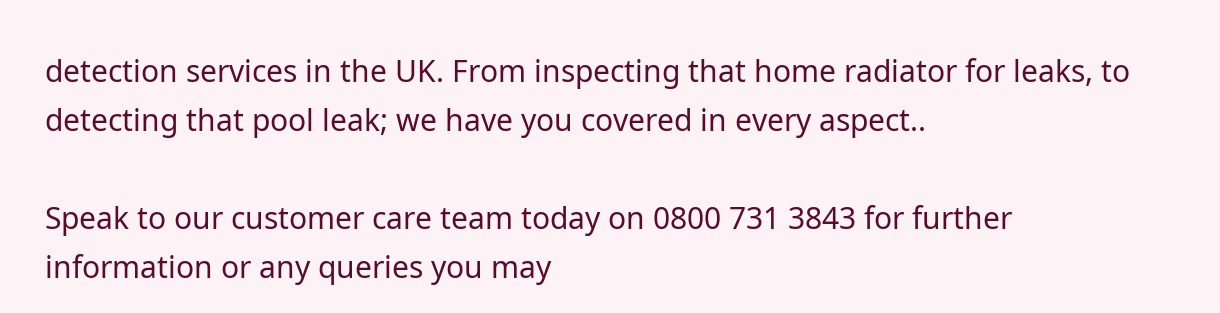detection services in the UK. From inspecting that home radiator for leaks, to detecting that pool leak; we have you covered in every aspect..

Speak to our customer care team today on 0800 731 3843 for further information or any queries you may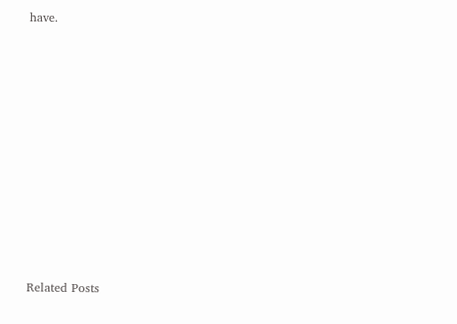have.














Related Posts